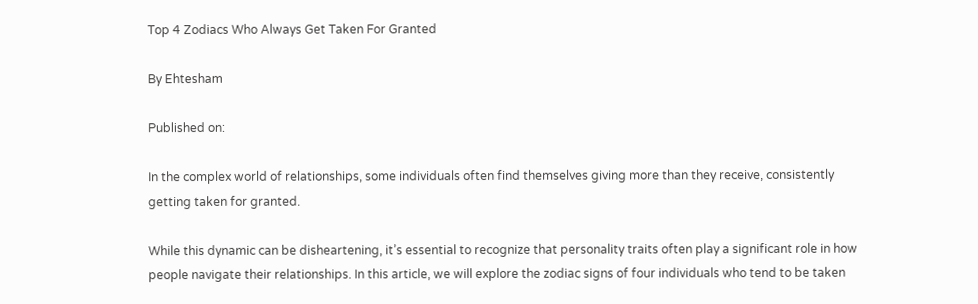Top 4 Zodiacs Who Always Get Taken For Granted

By Ehtesham

Published on:

In the complex world of relationships, some individuals often find themselves giving more than they receive, consistently getting taken for granted.

While this dynamic can be disheartening, it’s essential to recognize that personality traits often play a significant role in how people navigate their relationships. In this article, we will explore the zodiac signs of four individuals who tend to be taken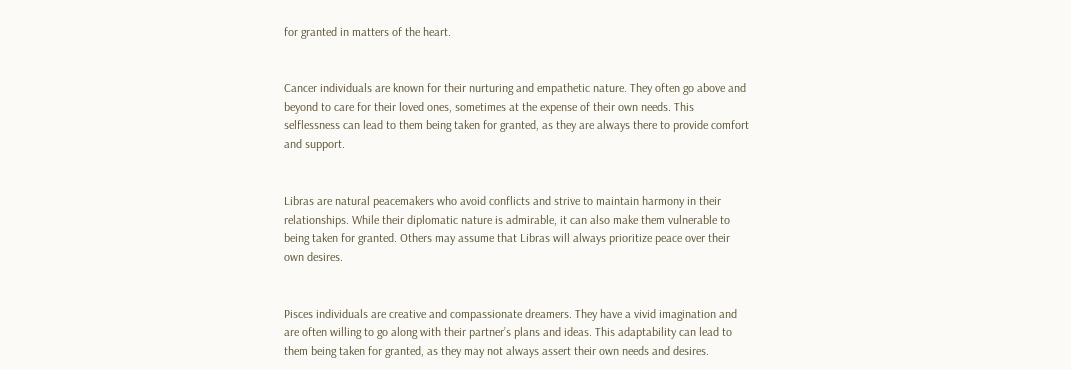for granted in matters of the heart.


Cancer individuals are known for their nurturing and empathetic nature. They often go above and beyond to care for their loved ones, sometimes at the expense of their own needs. This selflessness can lead to them being taken for granted, as they are always there to provide comfort and support.


Libras are natural peacemakers who avoid conflicts and strive to maintain harmony in their relationships. While their diplomatic nature is admirable, it can also make them vulnerable to being taken for granted. Others may assume that Libras will always prioritize peace over their own desires.


Pisces individuals are creative and compassionate dreamers. They have a vivid imagination and are often willing to go along with their partner’s plans and ideas. This adaptability can lead to them being taken for granted, as they may not always assert their own needs and desires.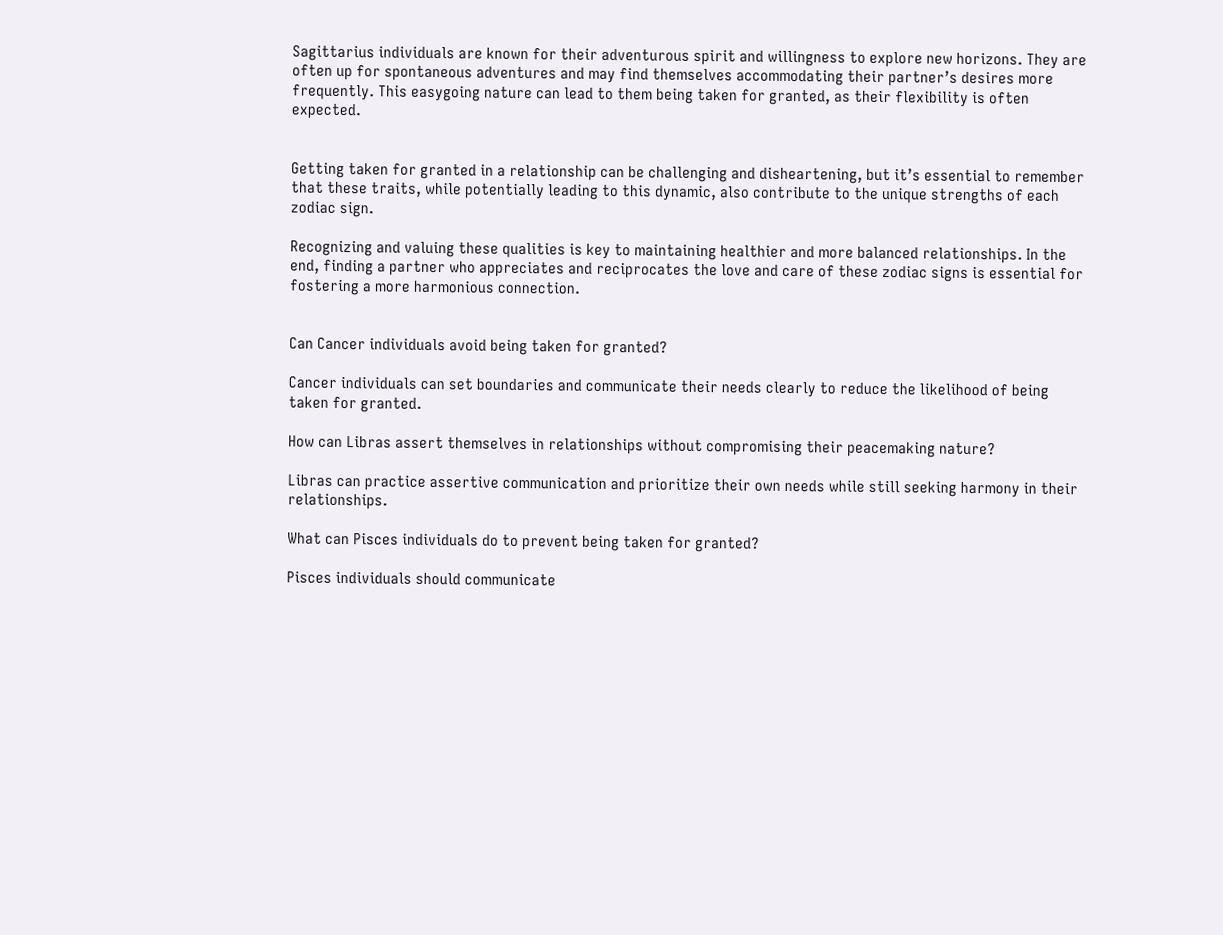Sagittarius individuals are known for their adventurous spirit and willingness to explore new horizons. They are often up for spontaneous adventures and may find themselves accommodating their partner’s desires more frequently. This easygoing nature can lead to them being taken for granted, as their flexibility is often expected.


Getting taken for granted in a relationship can be challenging and disheartening, but it’s essential to remember that these traits, while potentially leading to this dynamic, also contribute to the unique strengths of each zodiac sign.

Recognizing and valuing these qualities is key to maintaining healthier and more balanced relationships. In the end, finding a partner who appreciates and reciprocates the love and care of these zodiac signs is essential for fostering a more harmonious connection.


Can Cancer individuals avoid being taken for granted?

Cancer individuals can set boundaries and communicate their needs clearly to reduce the likelihood of being taken for granted.

How can Libras assert themselves in relationships without compromising their peacemaking nature?

Libras can practice assertive communication and prioritize their own needs while still seeking harmony in their relationships.

What can Pisces individuals do to prevent being taken for granted?

Pisces individuals should communicate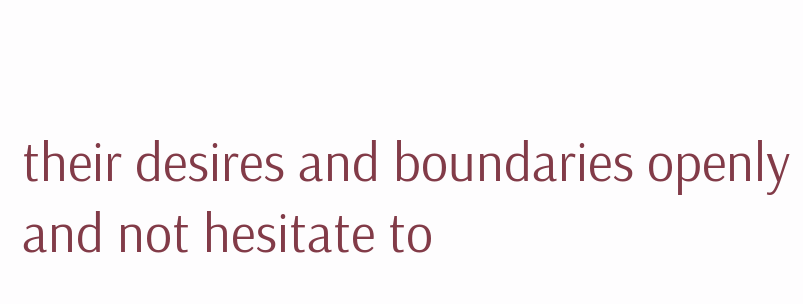their desires and boundaries openly and not hesitate to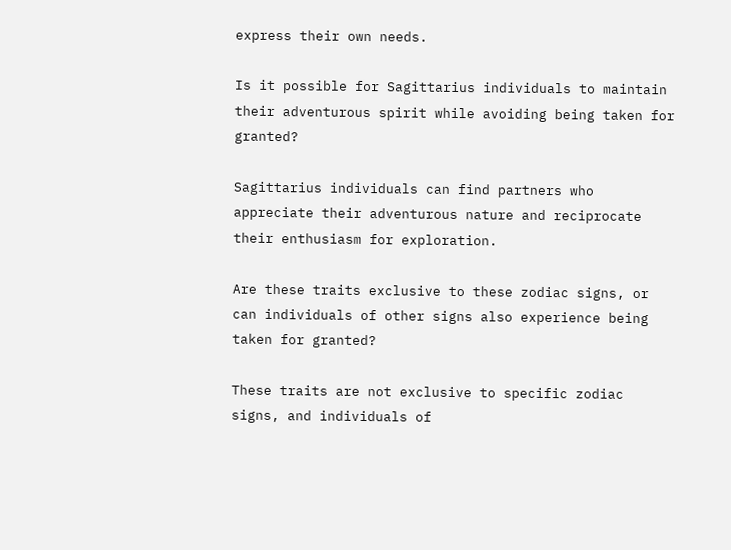express their own needs.

Is it possible for Sagittarius individuals to maintain their adventurous spirit while avoiding being taken for granted?

Sagittarius individuals can find partners who appreciate their adventurous nature and reciprocate their enthusiasm for exploration.

Are these traits exclusive to these zodiac signs, or can individuals of other signs also experience being taken for granted?

These traits are not exclusive to specific zodiac signs, and individuals of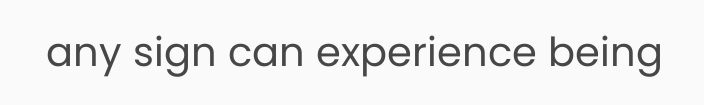any sign can experience being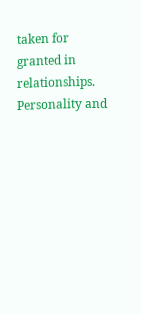taken for granted in relationships. Personality and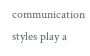communication styles play a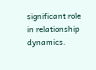significant role in relationship dynamics.